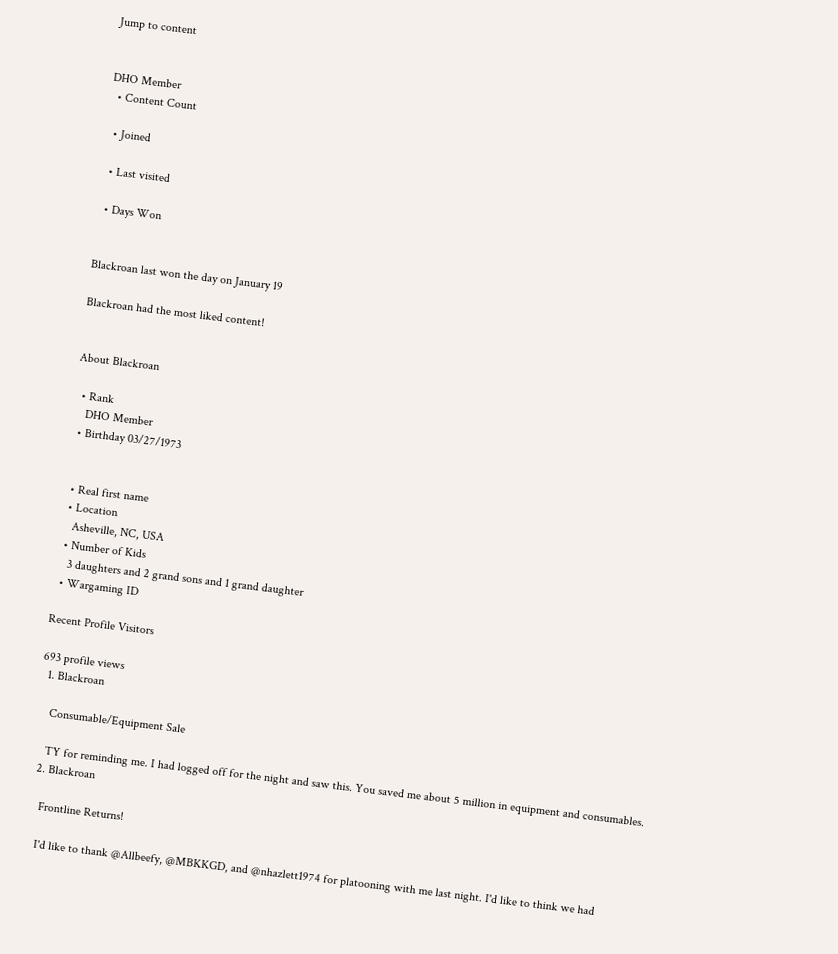Jump to content


DHO Member
  • Content Count

  • Joined

  • Last visited

  • Days Won


Blackroan last won the day on January 19

Blackroan had the most liked content!


About Blackroan

  • Rank
    DHO Member
  • Birthday 03/27/1973


  • Real first name
  • Location
    Asheville, NC, USA
  • Number of Kids
    3 daughters and 2 grand sons and 1 grand daughter
  • Wargaming ID

Recent Profile Visitors

693 profile views
  1. Blackroan

    Consumable/Equipment Sale

    TY for reminding me. I had logged off for the night and saw this. You saved me about 5 million in equipment and consumables.
  2. Blackroan

    Frontline Returns!

    I'd like to thank @Allbeefy, @MBKKGD, and @nhazlett1974 for platooning with me last night. I'd like to think we had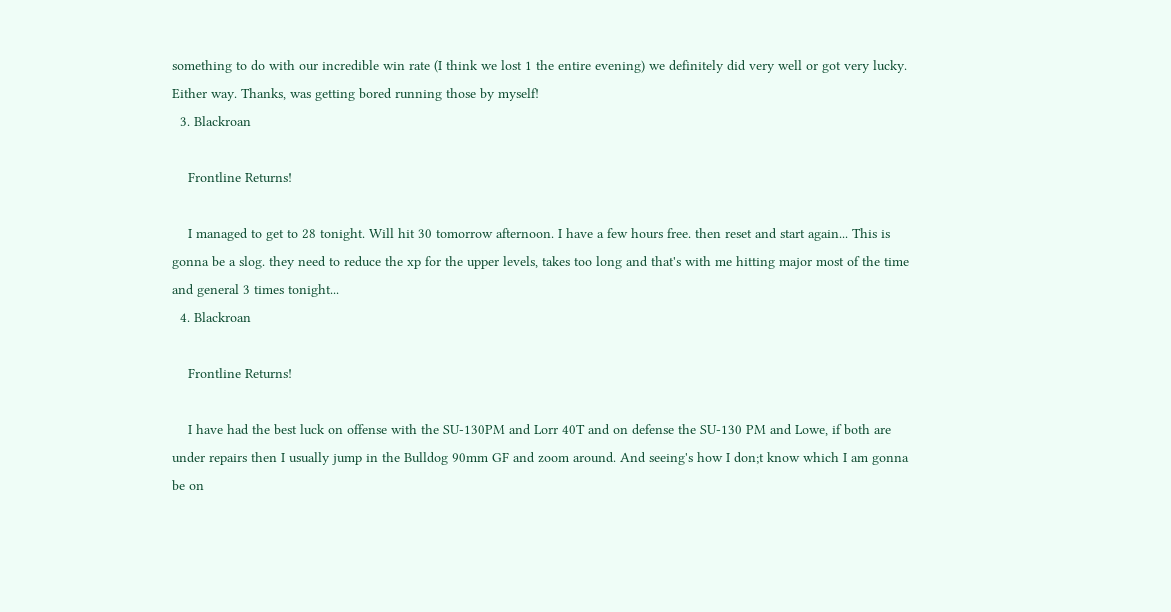something to do with our incredible win rate (I think we lost 1 the entire evening) we definitely did very well or got very lucky. Either way. Thanks, was getting bored running those by myself!
  3. Blackroan

    Frontline Returns!

    I managed to get to 28 tonight. Will hit 30 tomorrow afternoon. I have a few hours free. then reset and start again... This is gonna be a slog. they need to reduce the xp for the upper levels, takes too long and that's with me hitting major most of the time and general 3 times tonight...
  4. Blackroan

    Frontline Returns!

    I have had the best luck on offense with the SU-130PM and Lorr 40T and on defense the SU-130 PM and Lowe, if both are under repairs then I usually jump in the Bulldog 90mm GF and zoom around. And seeing's how I don;t know which I am gonna be on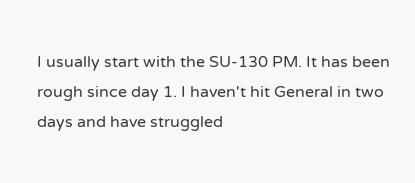I usually start with the SU-130 PM. It has been rough since day 1. I haven't hit General in two days and have struggled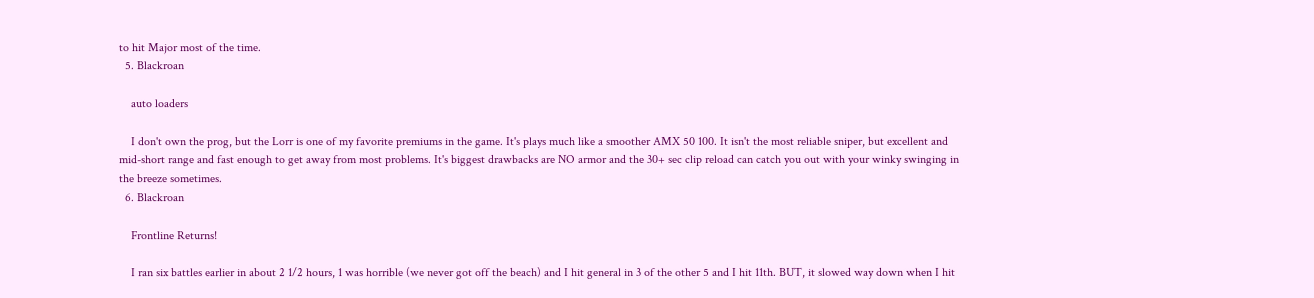to hit Major most of the time.
  5. Blackroan

    auto loaders

    I don't own the prog, but the Lorr is one of my favorite premiums in the game. It's plays much like a smoother AMX 50 100. It isn't the most reliable sniper, but excellent and mid-short range and fast enough to get away from most problems. It's biggest drawbacks are NO armor and the 30+ sec clip reload can catch you out with your winky swinging in the breeze sometimes.
  6. Blackroan

    Frontline Returns!

    I ran six battles earlier in about 2 1/2 hours, 1 was horrible (we never got off the beach) and I hit general in 3 of the other 5 and I hit 11th. BUT, it slowed way down when I hit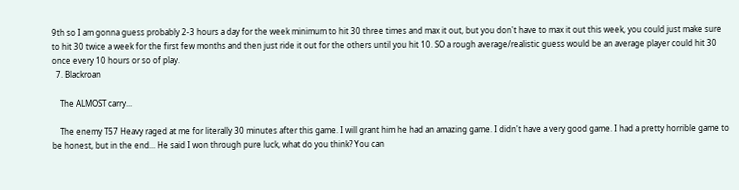9th so I am gonna guess probably 2-3 hours a day for the week minimum to hit 30 three times and max it out, but you don't have to max it out this week, you could just make sure to hit 30 twice a week for the first few months and then just ride it out for the others until you hit 10. SO a rough average/realistic guess would be an average player could hit 30 once every 10 hours or so of play.
  7. Blackroan

    The ALMOST carry...

    The enemy T57 Heavy raged at me for literally 30 minutes after this game. I will grant him he had an amazing game. I didn't have a very good game. I had a pretty horrible game to be honest, but in the end... He said I won through pure luck, what do you think? You can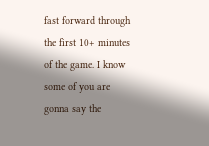fast forward through the first 10+ minutes of the game. I know some of you are gonna say the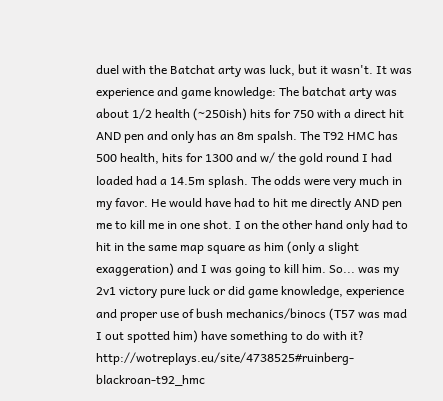duel with the Batchat arty was luck, but it wasn't. It was experience and game knowledge: The batchat arty was about 1/2 health (~250ish) hits for 750 with a direct hit AND pen and only has an 8m spalsh. The T92 HMC has 500 health, hits for 1300 and w/ the gold round I had loaded had a 14.5m splash. The odds were very much in my favor. He would have had to hit me directly AND pen me to kill me in one shot. I on the other hand only had to hit in the same map square as him (only a slight exaggeration) and I was going to kill him. So... was my 2v1 victory pure luck or did game knowledge, experience and proper use of bush mechanics/binocs (T57 was mad I out spotted him) have something to do with it? http://wotreplays.eu/site/4738525#ruinberg-blackroan-t92_hmc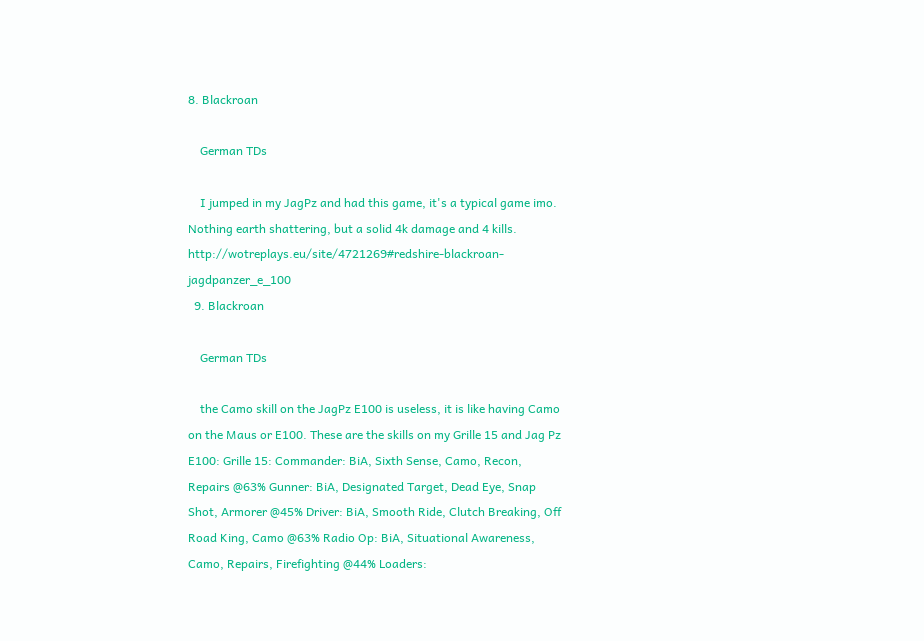8. Blackroan

    German TDs

    I jumped in my JagPz and had this game, it's a typical game imo. Nothing earth shattering, but a solid 4k damage and 4 kills. http://wotreplays.eu/site/4721269#redshire-blackroan-jagdpanzer_e_100
  9. Blackroan

    German TDs

    the Camo skill on the JagPz E100 is useless, it is like having Camo on the Maus or E100. These are the skills on my Grille 15 and Jag Pz E100: Grille 15: Commander: BiA, Sixth Sense, Camo, Recon, Repairs @63% Gunner: BiA, Designated Target, Dead Eye, Snap Shot, Armorer @45% Driver: BiA, Smooth Ride, Clutch Breaking, Off Road King, Camo @63% Radio Op: BiA, Situational Awareness, Camo, Repairs, Firefighting @44% Loaders: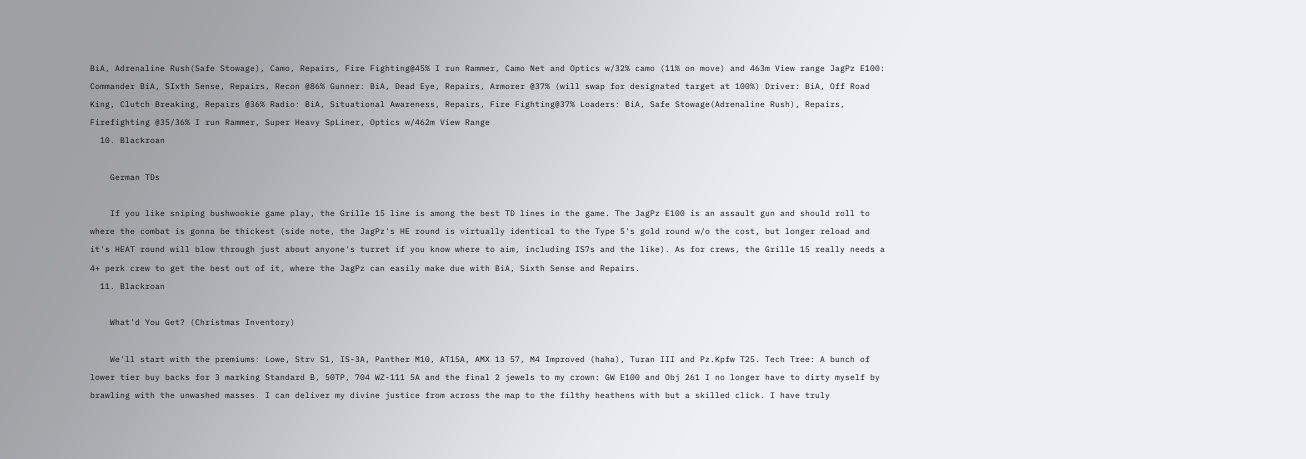BiA, Adrenaline Rush(Safe Stowage), Camo, Repairs, Fire Fighting@45% I run Rammer, Camo Net and Optics w/32% camo (11% on move) and 463m View range JagPz E100: Commander BiA, SIxth Sense, Repairs, Recon @86% Gunner: BiA, Dead Eye, Repairs, Armorer @37% (will swap for designated target at 100%) Driver: BiA, Off Road King, Clutch Breaking, Repairs @36% Radio: BiA, Situational Awareness, Repairs, Fire Fighting@37% Loaders: BiA, Safe Stowage(Adrenaline Rush), Repairs, Firefighting @35/36% I run Rammer, Super Heavy SpLiner, Optics w/462m View Range
  10. Blackroan

    German TDs

    If you like sniping bushwookie game play, the Grille 15 line is among the best TD lines in the game. The JagPz E100 is an assault gun and should roll to where the combat is gonna be thickest (side note, the JagPz's HE round is virtually identical to the Type 5's gold round w/o the cost, but longer reload and it's HEAT round will blow through just about anyone's turret if you know where to aim, including IS7s and the like). As for crews, the Grille 15 really needs a 4+ perk crew to get the best out of it, where the JagPz can easily make due with BiA, Sixth Sense and Repairs.
  11. Blackroan

    What'd You Get? (Christmas Inventory)

    We'll start with the premiums: Lowe, Strv S1, IS-3A, Panther M10, AT15A, AMX 13 57, M4 Improved (haha), Turan III and Pz.Kpfw T25. Tech Tree: A bunch of lower tier buy backs for 3 marking Standard B, 50TP, 704 WZ-111 5A and the final 2 jewels to my crown: GW E100 and Obj 261 I no longer have to dirty myself by brawling with the unwashed masses. I can deliver my divine justice from across the map to the filthy heathens with but a skilled click. I have truly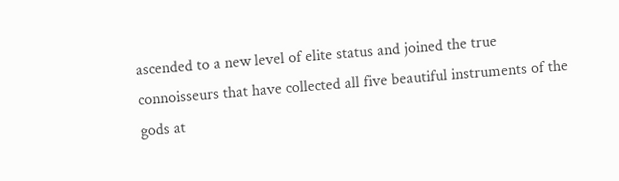ascended to a new level of elite status and joined the true connoisseurs that have collected all five beautiful instruments of the gods at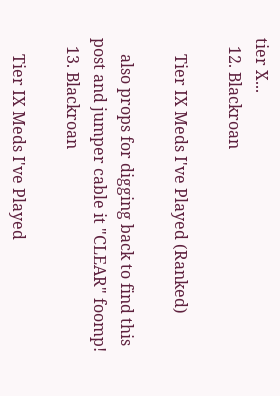tier X...
  12. Blackroan

    Tier IX Meds I've Played (Ranked)

    also props for digging back to find this post and jumper cable it "CLEAR" foomp!
  13. Blackroan

    Tier IX Meds I've Played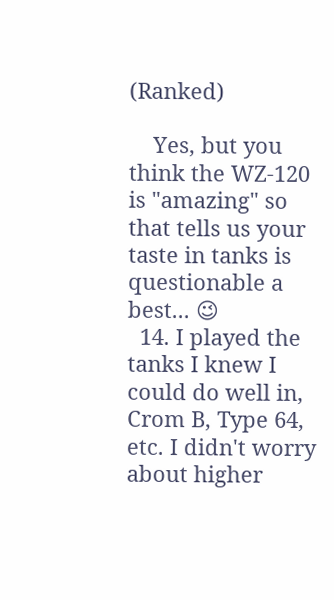(Ranked)

    Yes, but you think the WZ-120 is "amazing" so that tells us your taste in tanks is questionable a best... 😉
  14. I played the tanks I knew I could do well in, Crom B, Type 64, etc. I didn't worry about higher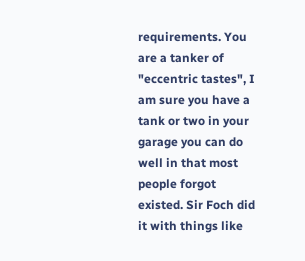requirements. You are a tanker of "eccentric tastes", I am sure you have a tank or two in your garage you can do well in that most people forgot existed. Sir Foch did it with things like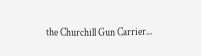the Churchill Gun Carrier...